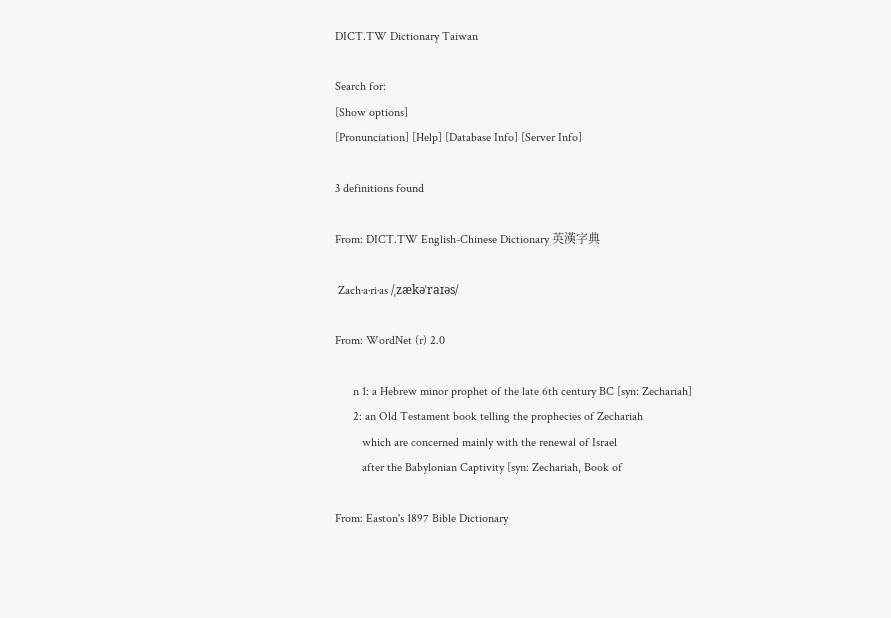DICT.TW Dictionary Taiwan

Search for:
[Show options]
[Pronunciation] [Help] [Database Info] [Server Info]

3 definitions found

From: DICT.TW English-Chinese Dictionary 英漢字典

 Zach·a·ri·as /ˌzækəˈraɪəs/

From: WordNet (r) 2.0

      n 1: a Hebrew minor prophet of the late 6th century BC [syn: Zechariah]
      2: an Old Testament book telling the prophecies of Zechariah
         which are concerned mainly with the renewal of Israel
         after the Babylonian Captivity [syn: Zechariah, Book of

From: Easton's 1897 Bible Dictionary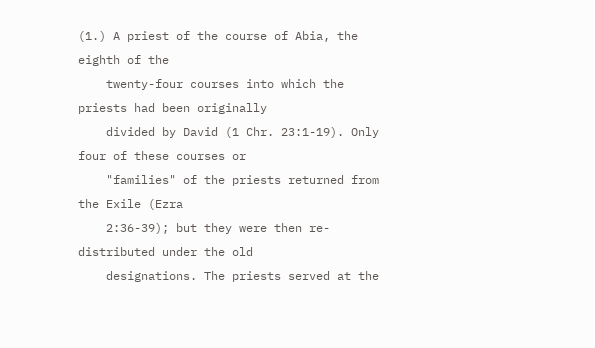(1.) A priest of the course of Abia, the eighth of the
    twenty-four courses into which the priests had been originally
    divided by David (1 Chr. 23:1-19). Only four of these courses or
    "families" of the priests returned from the Exile (Ezra
    2:36-39); but they were then re-distributed under the old
    designations. The priests served at the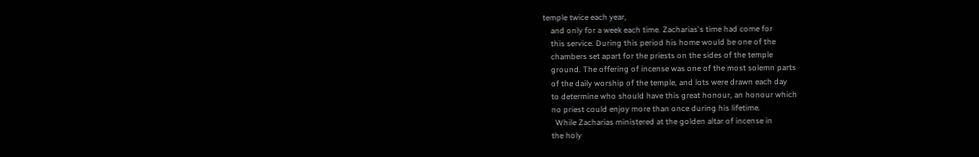temple twice each year,
    and only for a week each time. Zacharias's time had come for
    this service. During this period his home would be one of the
    chambers set apart for the priests on the sides of the temple
    ground. The offering of incense was one of the most solemn parts
    of the daily worship of the temple, and lots were drawn each day
    to determine who should have this great honour, an honour which
    no priest could enjoy more than once during his lifetime.
      While Zacharias ministered at the golden altar of incense in
    the holy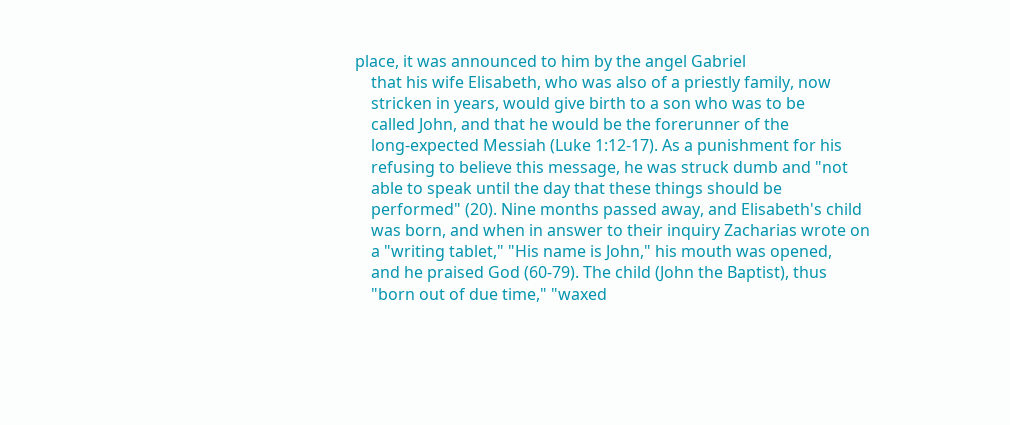place, it was announced to him by the angel Gabriel
    that his wife Elisabeth, who was also of a priestly family, now
    stricken in years, would give birth to a son who was to be
    called John, and that he would be the forerunner of the
    long-expected Messiah (Luke 1:12-17). As a punishment for his
    refusing to believe this message, he was struck dumb and "not
    able to speak until the day that these things should be
    performed" (20). Nine months passed away, and Elisabeth's child
    was born, and when in answer to their inquiry Zacharias wrote on
    a "writing tablet," "His name is John," his mouth was opened,
    and he praised God (60-79). The child (John the Baptist), thus
    "born out of due time," "waxed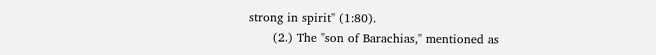strong in spirit" (1:80).
      (2.) The "son of Barachias," mentioned as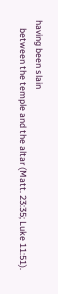having been slain
    between the temple and the altar (Matt. 23:35; Luke 11:51).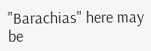"Barachias" here may be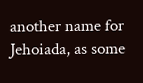another name for Jehoiada, as some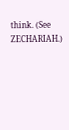think. (See ZECHARIAH.)